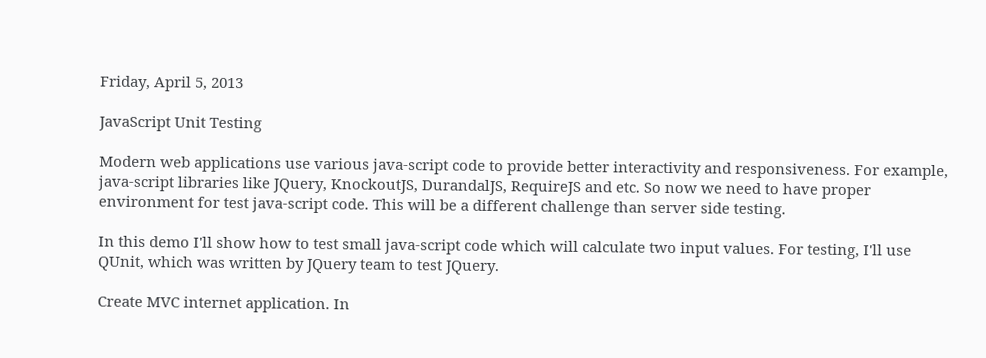Friday, April 5, 2013

JavaScript Unit Testing

Modern web applications use various java-script code to provide better interactivity and responsiveness. For example, java-script libraries like JQuery, KnockoutJS, DurandalJS, RequireJS and etc. So now we need to have proper environment for test java-script code. This will be a different challenge than server side testing.

In this demo I'll show how to test small java-script code which will calculate two input values. For testing, I'll use QUnit, which was written by JQuery team to test JQuery.

Create MVC internet application. In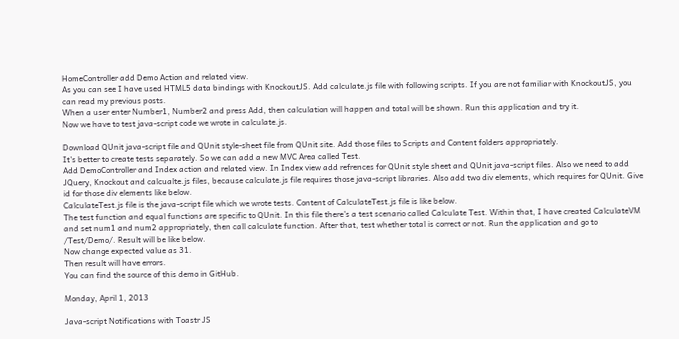HomeController add Demo Action and related view.
As you can see I have used HTML5 data bindings with KnockoutJS. Add calculate.js file with following scripts. If you are not familiar with KnockoutJS, you can read my previous posts.
When a user enter Number1, Number2 and press Add, then calculation will happen and total will be shown. Run this application and try it.
Now we have to test java-script code we wrote in calculate.js.

Download QUnit java-script file and QUnit style-sheet file from QUnit site. Add those files to Scripts and Content folders appropriately.
It's better to create tests separately. So we can add a new MVC Area called Test.
Add DemoController and Index action and related view. In Index view add refrences for QUnit style sheet and QUnit java-script files. Also we need to add JQuery, Knockout and calcualte.js files, because calculate.js file requires those java-script libraries. Also add two div elements, which requires for QUnit. Give id for those div elements like below.
CalculateTest.js file is the java-script file which we wrote tests. Content of CalculateTest.js file is like below.
The test function and equal functions are specific to QUnit. In this file there's a test scenario called Calculate Test. Within that, I have created CalculateVM and set num1 and num2 appropriately, then call calculate function. After that, test whether total is correct or not. Run the application and go to /Test/Demo/. Result will be like below.
Now change expected value as 31.
Then result will have errors.
You can find the source of this demo in GitHub.

Monday, April 1, 2013

Java-script Notifications with Toastr JS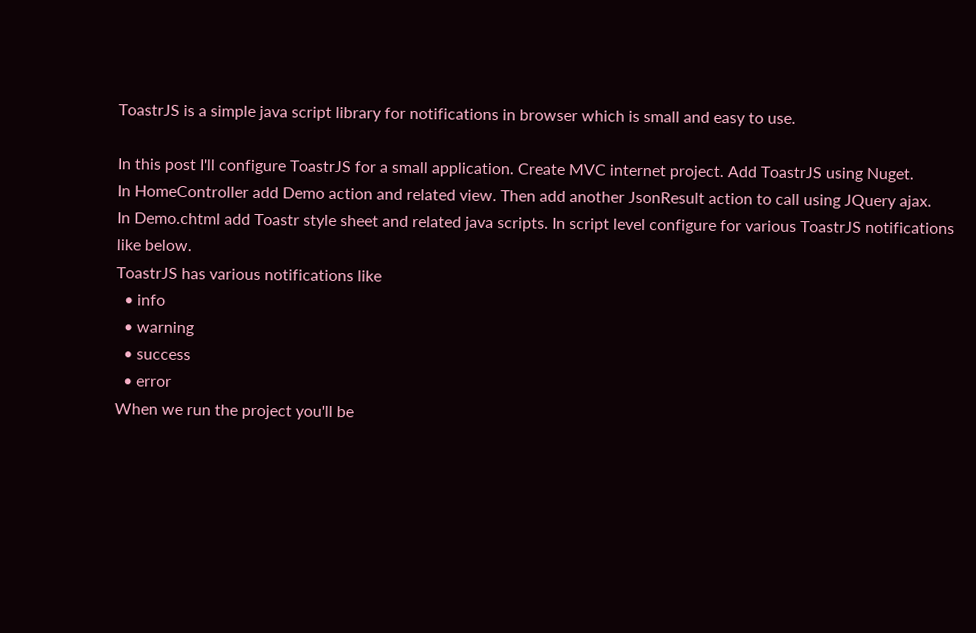ToastrJS is a simple java script library for notifications in browser which is small and easy to use.

In this post I'll configure ToastrJS for a small application. Create MVC internet project. Add ToastrJS using Nuget.
In HomeController add Demo action and related view. Then add another JsonResult action to call using JQuery ajax.
In Demo.chtml add Toastr style sheet and related java scripts. In script level configure for various ToastrJS notifications like below.
ToastrJS has various notifications like
  • info
  • warning
  • success
  • error
When we run the project you'll be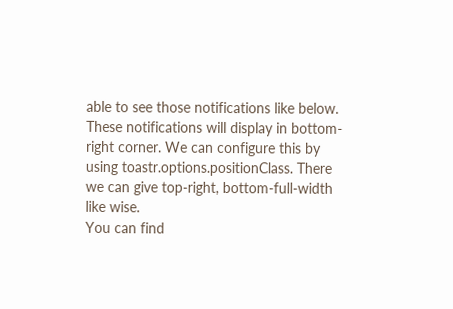able to see those notifications like below.
These notifications will display in bottom-right corner. We can configure this by using toastr.options.positionClass. There we can give top-right, bottom-full-width like wise.
You can find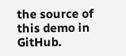the source of this demo in GitHub.